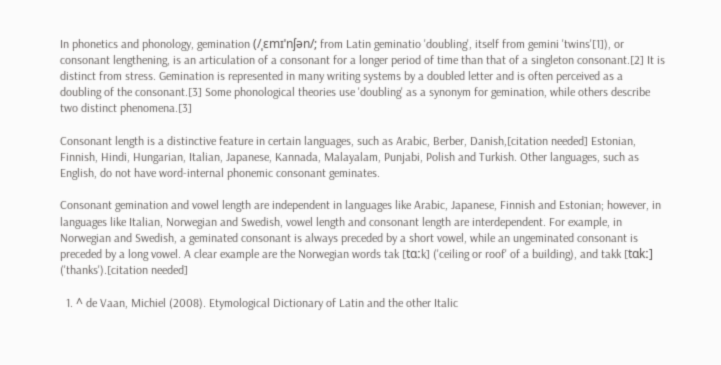In phonetics and phonology, gemination (/ˌɛmɪˈnʃən/; from Latin geminatio 'doubling', itself from gemini 'twins'[1]), or consonant lengthening, is an articulation of a consonant for a longer period of time than that of a singleton consonant.[2] It is distinct from stress. Gemination is represented in many writing systems by a doubled letter and is often perceived as a doubling of the consonant.[3] Some phonological theories use 'doubling' as a synonym for gemination, while others describe two distinct phenomena.[3]

Consonant length is a distinctive feature in certain languages, such as Arabic, Berber, Danish,[citation needed] Estonian, Finnish, Hindi, Hungarian, Italian, Japanese, Kannada, Malayalam, Punjabi, Polish and Turkish. Other languages, such as English, do not have word-internal phonemic consonant geminates.

Consonant gemination and vowel length are independent in languages like Arabic, Japanese, Finnish and Estonian; however, in languages like Italian, Norwegian and Swedish, vowel length and consonant length are interdependent. For example, in Norwegian and Swedish, a geminated consonant is always preceded by a short vowel, while an ungeminated consonant is preceded by a long vowel. A clear example are the Norwegian words tak [tɑːk] ('ceiling or roof' of a building), and takk [tɑkː] ('thanks').[citation needed]

  1. ^ de Vaan, Michiel (2008). Etymological Dictionary of Latin and the other Italic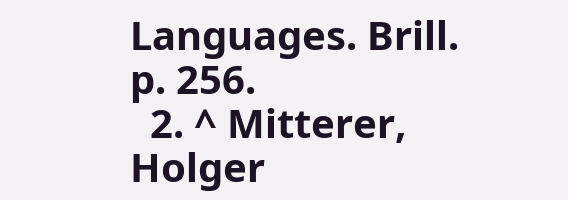Languages. Brill. p. 256.
  2. ^ Mitterer, Holger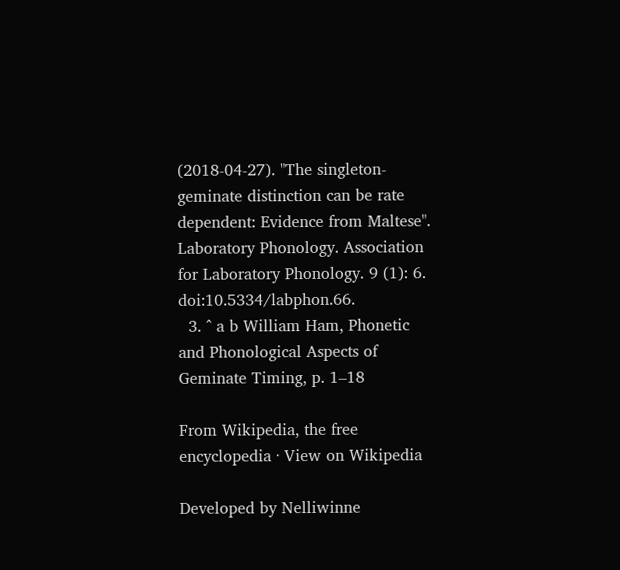(2018-04-27). "The singleton-geminate distinction can be rate dependent: Evidence from Maltese". Laboratory Phonology. Association for Laboratory Phonology. 9 (1): 6. doi:10.5334/labphon.66.
  3. ^ a b William Ham, Phonetic and Phonological Aspects of Geminate Timing, p. 1–18

From Wikipedia, the free encyclopedia · View on Wikipedia

Developed by Nelliwinne